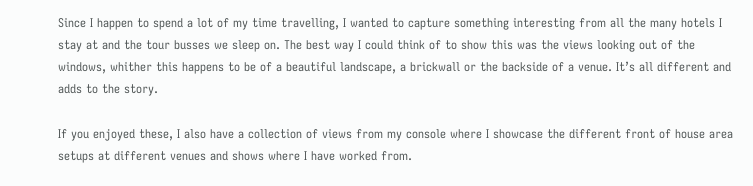Since I happen to spend a lot of my time travelling, I wanted to capture something interesting from all the many hotels I stay at and the tour busses we sleep on. The best way I could think of to show this was the views looking out of the windows, whither this happens to be of a beautiful landscape, a brickwall or the backside of a venue. It’s all different and adds to the story.

If you enjoyed these, I also have a collection of views from my console where I showcase the different front of house area setups at different venues and shows where I have worked from.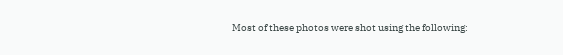Most of these photos were shot using the following: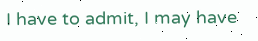I have to admit, I may have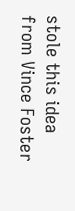stole this idea from Vince Foster